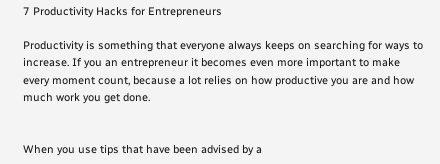7 Productivity Hacks for Entrepreneurs

Productivity is something that everyone always keeps on searching for ways to increase. If you an entrepreneur it becomes even more important to make every moment count, because a lot relies on how productive you are and how much work you get done.


When you use tips that have been advised by a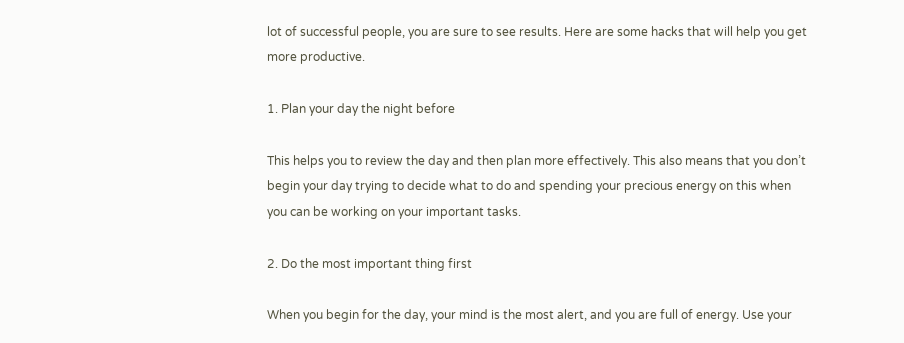lot of successful people, you are sure to see results. Here are some hacks that will help you get more productive.

1. Plan your day the night before

This helps you to review the day and then plan more effectively. This also means that you don’t begin your day trying to decide what to do and spending your precious energy on this when you can be working on your important tasks.

2. Do the most important thing first

When you begin for the day, your mind is the most alert, and you are full of energy. Use your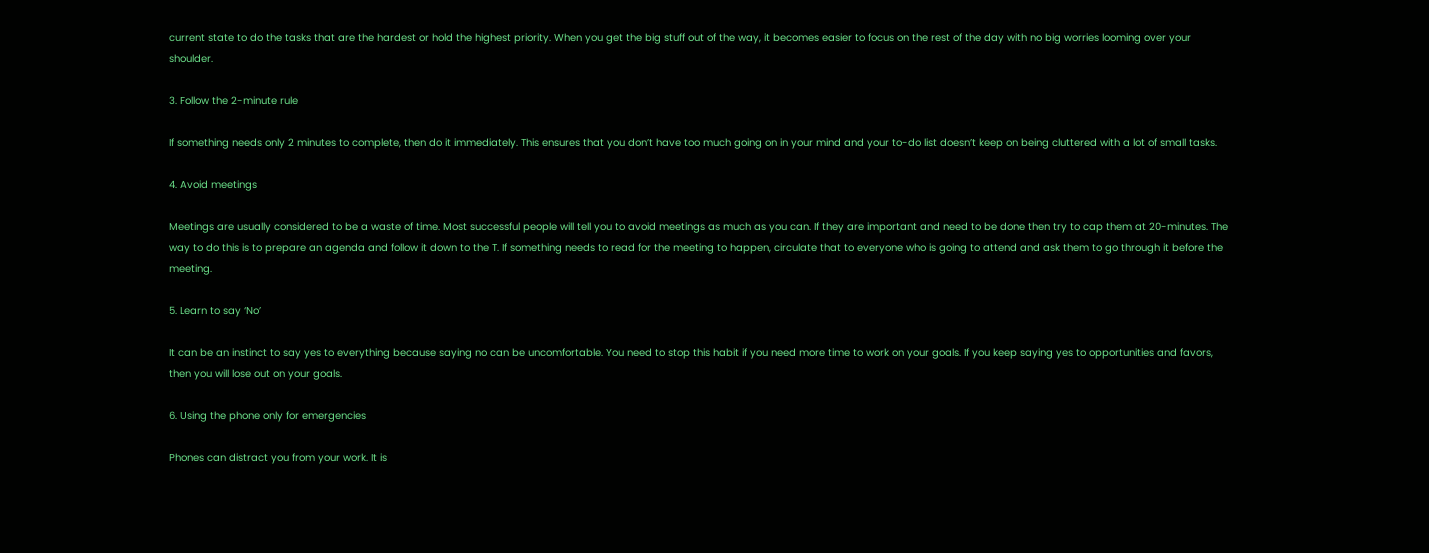current state to do the tasks that are the hardest or hold the highest priority. When you get the big stuff out of the way, it becomes easier to focus on the rest of the day with no big worries looming over your shoulder.

3. Follow the 2-minute rule

If something needs only 2 minutes to complete, then do it immediately. This ensures that you don’t have too much going on in your mind and your to-do list doesn’t keep on being cluttered with a lot of small tasks.

4. Avoid meetings

Meetings are usually considered to be a waste of time. Most successful people will tell you to avoid meetings as much as you can. If they are important and need to be done then try to cap them at 20-minutes. The way to do this is to prepare an agenda and follow it down to the T. If something needs to read for the meeting to happen, circulate that to everyone who is going to attend and ask them to go through it before the meeting.

5. Learn to say ‘No’

It can be an instinct to say yes to everything because saying no can be uncomfortable. You need to stop this habit if you need more time to work on your goals. If you keep saying yes to opportunities and favors, then you will lose out on your goals.

6. Using the phone only for emergencies

Phones can distract you from your work. It is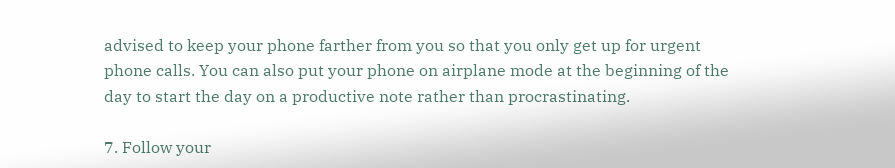advised to keep your phone farther from you so that you only get up for urgent phone calls. You can also put your phone on airplane mode at the beginning of the day to start the day on a productive note rather than procrastinating.

7. Follow your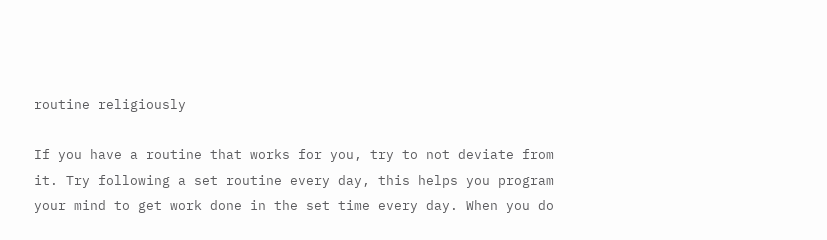routine religiously

If you have a routine that works for you, try to not deviate from it. Try following a set routine every day, this helps you program your mind to get work done in the set time every day. When you do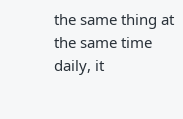the same thing at the same time daily, it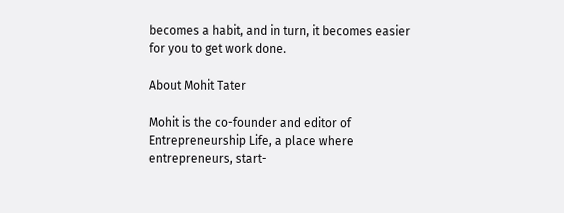becomes a habit, and in turn, it becomes easier for you to get work done.

About Mohit Tater

Mohit is the co-founder and editor of Entrepreneurship Life, a place where entrepreneurs, start-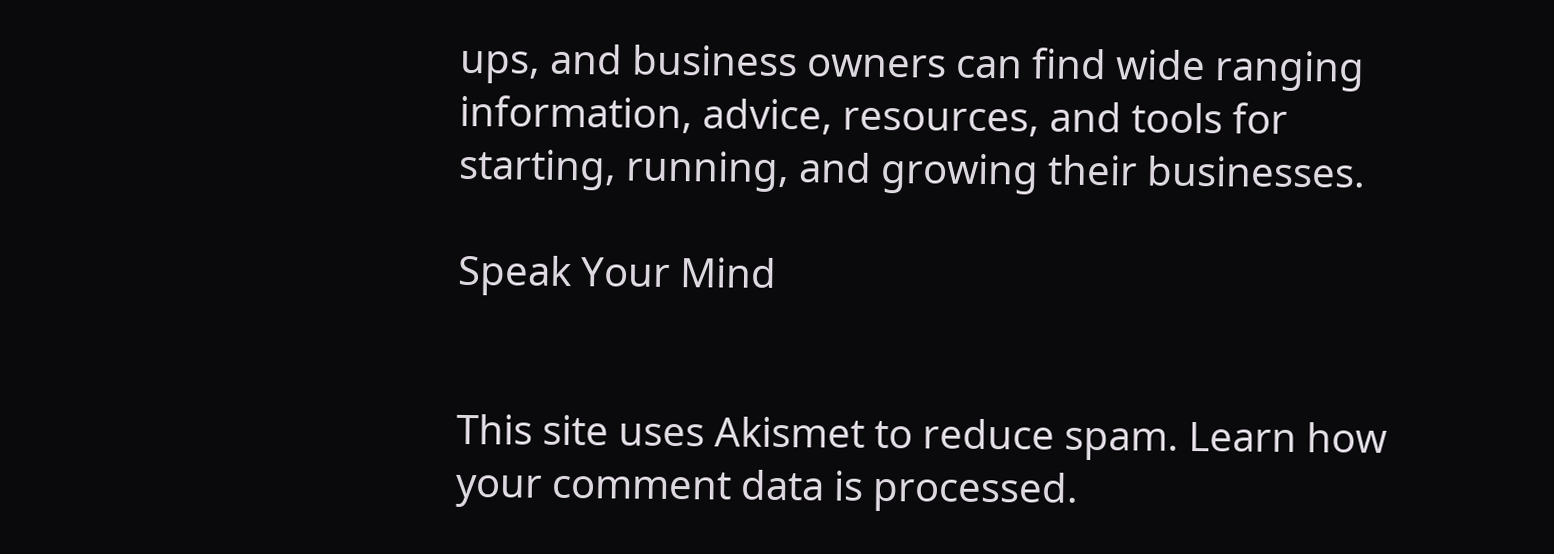ups, and business owners can find wide ranging information, advice, resources, and tools for starting, running, and growing their businesses.

Speak Your Mind


This site uses Akismet to reduce spam. Learn how your comment data is processed.